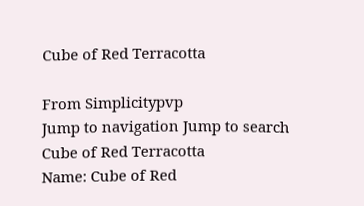Cube of Red Terracotta

From Simplicitypvp
Jump to navigation Jump to search
Cube of Red Terracotta
Name: Cube of Red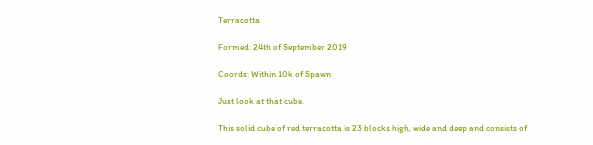Terracotta

Formed: 24th of September 2019

Coords: Within 10k of Spawn

Just look at that cube.

This solid cube of red terracotta is 23 blocks high, wide and deep and consists of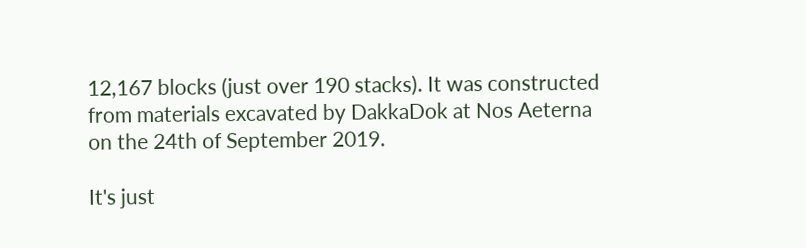12,167 blocks (just over 190 stacks). It was constructed from materials excavated by DakkaDok at Nos Aeterna on the 24th of September 2019.

It's just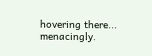hovering there... menacingly.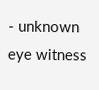- unknown eye witness